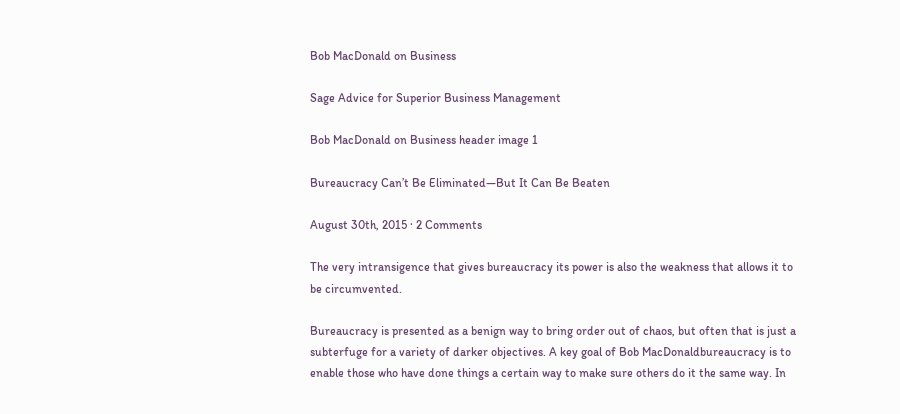Bob MacDonald on Business

Sage Advice for Superior Business Management

Bob MacDonald on Business header image 1

Bureaucracy Can’t Be Eliminated—But It Can Be Beaten

August 30th, 2015 · 2 Comments

The very intransigence that gives bureaucracy its power is also the weakness that allows it to be circumvented.

Bureaucracy is presented as a benign way to bring order out of chaos, but often that is just a subterfuge for a variety of darker objectives. A key goal of Bob MacDonaldbureaucracy is to enable those who have done things a certain way to make sure others do it the same way. In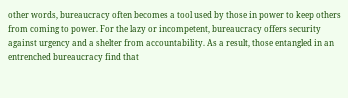other words, bureaucracy often becomes a tool used by those in power to keep others from coming to power. For the lazy or incompetent, bureaucracy offers security against urgency and a shelter from accountability. As a result, those entangled in an entrenched bureaucracy find that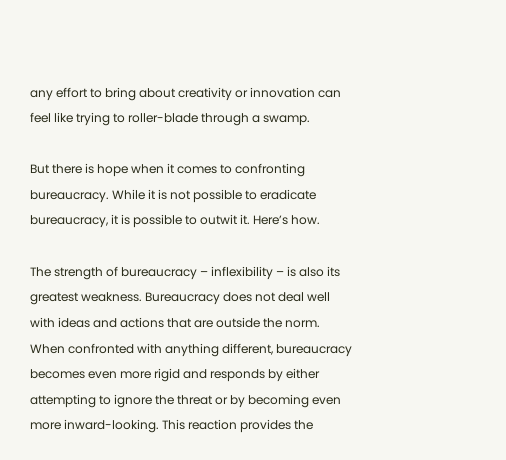any effort to bring about creativity or innovation can feel like trying to roller-blade through a swamp.

But there is hope when it comes to confronting bureaucracy. While it is not possible to eradicate bureaucracy, it is possible to outwit it. Here’s how.

The strength of bureaucracy – inflexibility – is also its greatest weakness. Bureaucracy does not deal well with ideas and actions that are outside the norm. When confronted with anything different, bureaucracy becomes even more rigid and responds by either attempting to ignore the threat or by becoming even more inward-looking. This reaction provides the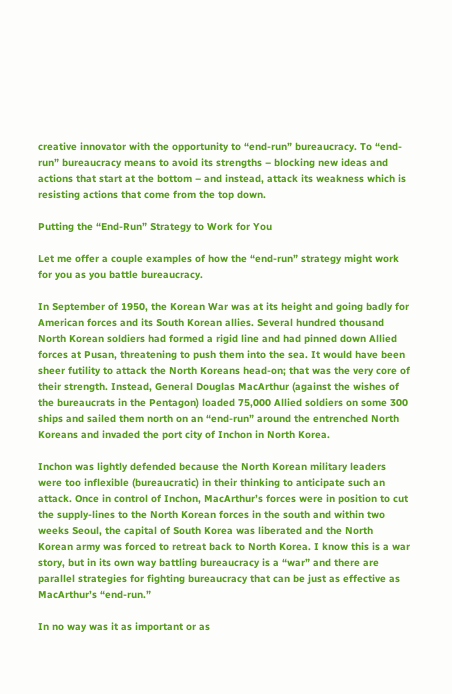creative innovator with the opportunity to “end-run” bureaucracy. To “end-run” bureaucracy means to avoid its strengths – blocking new ideas and actions that start at the bottom – and instead, attack its weakness which is resisting actions that come from the top down.

Putting the “End-Run” Strategy to Work for You

Let me offer a couple examples of how the “end-run” strategy might work for you as you battle bureaucracy.

In September of 1950, the Korean War was at its height and going badly for American forces and its South Korean allies. Several hundred thousand North Korean soldiers had formed a rigid line and had pinned down Allied forces at Pusan, threatening to push them into the sea. It would have been sheer futility to attack the North Koreans head-on; that was the very core of their strength. Instead, General Douglas MacArthur (against the wishes of the bureaucrats in the Pentagon) loaded 75,000 Allied soldiers on some 300 ships and sailed them north on an “end-run” around the entrenched North Koreans and invaded the port city of Inchon in North Korea.

Inchon was lightly defended because the North Korean military leaders were too inflexible (bureaucratic) in their thinking to anticipate such an attack. Once in control of Inchon, MacArthur’s forces were in position to cut the supply-lines to the North Korean forces in the south and within two weeks Seoul, the capital of South Korea was liberated and the North Korean army was forced to retreat back to North Korea. I know this is a war story, but in its own way battling bureaucracy is a “war” and there are parallel strategies for fighting bureaucracy that can be just as effective as MacArthur’s “end-run.”

In no way was it as important or as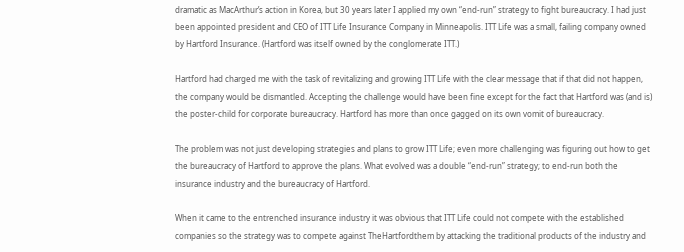dramatic as MacArthur’s action in Korea, but 30 years later I applied my own “end-run” strategy to fight bureaucracy. I had just been appointed president and CEO of ITT Life Insurance Company in Minneapolis. ITT Life was a small, failing company owned by Hartford Insurance. (Hartford was itself owned by the conglomerate ITT.)

Hartford had charged me with the task of revitalizing and growing ITT Life with the clear message that if that did not happen, the company would be dismantled. Accepting the challenge would have been fine except for the fact that Hartford was (and is) the poster-child for corporate bureaucracy. Hartford has more than once gagged on its own vomit of bureaucracy.

The problem was not just developing strategies and plans to grow ITT Life; even more challenging was figuring out how to get the bureaucracy of Hartford to approve the plans. What evolved was a double “end-run” strategy; to end-run both the insurance industry and the bureaucracy of Hartford.

When it came to the entrenched insurance industry it was obvious that ITT Life could not compete with the established companies so the strategy was to compete against TheHartfordthem by attacking the traditional products of the industry and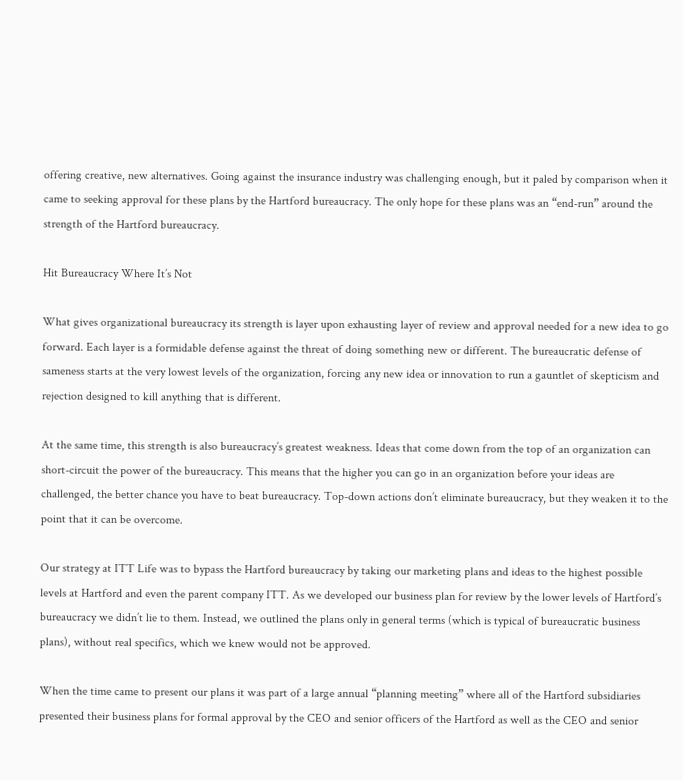offering creative, new alternatives. Going against the insurance industry was challenging enough, but it paled by comparison when it came to seeking approval for these plans by the Hartford bureaucracy. The only hope for these plans was an “end-run” around the strength of the Hartford bureaucracy.

Hit Bureaucracy Where It’s Not

What gives organizational bureaucracy its strength is layer upon exhausting layer of review and approval needed for a new idea to go forward. Each layer is a formidable defense against the threat of doing something new or different. The bureaucratic defense of sameness starts at the very lowest levels of the organization, forcing any new idea or innovation to run a gauntlet of skepticism and rejection designed to kill anything that is different.

At the same time, this strength is also bureaucracy’s greatest weakness. Ideas that come down from the top of an organization can short-circuit the power of the bureaucracy. This means that the higher you can go in an organization before your ideas are challenged, the better chance you have to beat bureaucracy. Top-down actions don’t eliminate bureaucracy, but they weaken it to the point that it can be overcome.

Our strategy at ITT Life was to bypass the Hartford bureaucracy by taking our marketing plans and ideas to the highest possible levels at Hartford and even the parent company ITT. As we developed our business plan for review by the lower levels of Hartford’s bureaucracy we didn’t lie to them. Instead, we outlined the plans only in general terms (which is typical of bureaucratic business plans), without real specifics, which we knew would not be approved.

When the time came to present our plans it was part of a large annual “planning meeting” where all of the Hartford subsidiaries presented their business plans for formal approval by the CEO and senior officers of the Hartford as well as the CEO and senior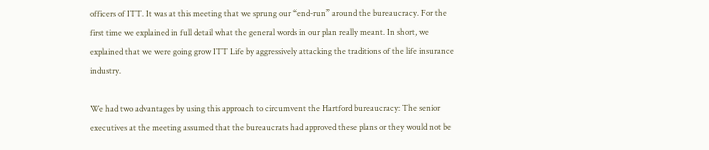officers of ITT. It was at this meeting that we sprung our “end-run” around the bureaucracy. For the first time we explained in full detail what the general words in our plan really meant. In short, we explained that we were going grow ITT Life by aggressively attacking the traditions of the life insurance industry.

We had two advantages by using this approach to circumvent the Hartford bureaucracy: The senior executives at the meeting assumed that the bureaucrats had approved these plans or they would not be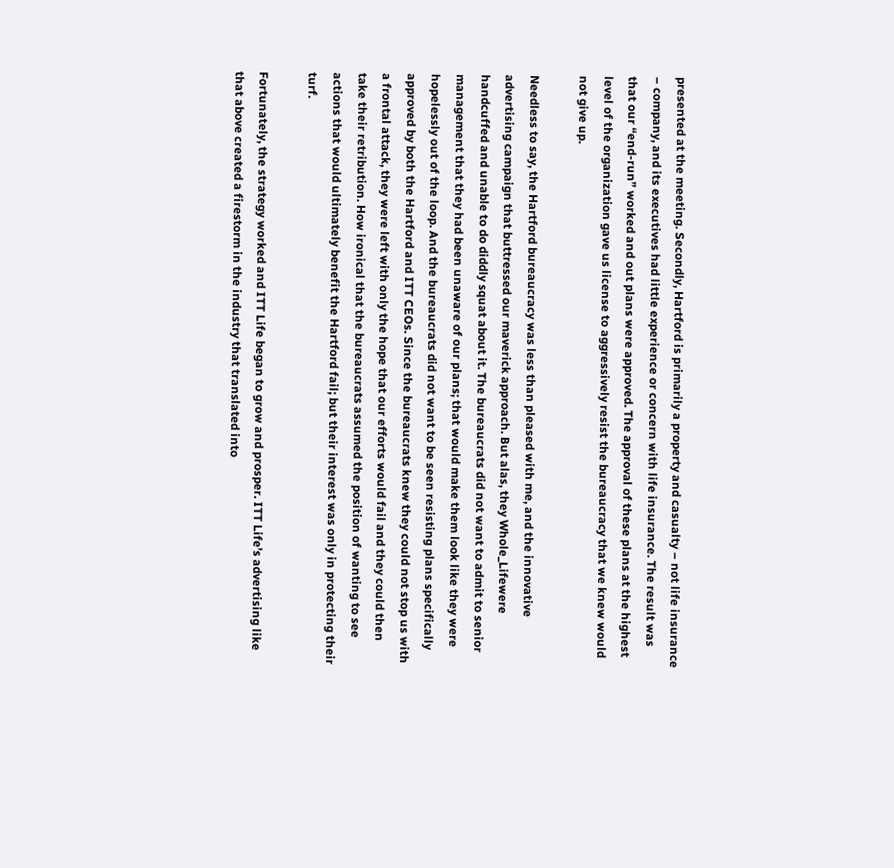presented at the meeting. Secondly, Hartford is primarily a property and casualty – not life insurance – company, and its executives had little experience or concern with life insurance. The result was that our “end-run” worked and out plans were approved. The approval of these plans at the highest level of the organization gave us license to aggressively resist the bureaucracy that we knew would not give up.

Needless to say, the Hartford bureaucracy was less than pleased with me, and the innovative advertising campaign that buttressed our maverick approach. But alas, they Whole_Lifewere handcuffed and unable to do diddly squat about it. The bureaucrats did not want to admit to senior management that they had been unaware of our plans; that would make them look like they were hopelessly out of the loop. And the bureaucrats did not want to be seen resisting plans specifically approved by both the Hartford and ITT CEOs. Since the bureaucrats knew they could not stop us with a frontal attack, they were left with only the hope that our efforts would fail and they could then take their retribution. How ironical that the bureaucrats assumed the position of wanting to see actions that would ultimately benefit the Hartford fail; but their interest was only in protecting their turf.

Fortunately, the strategy worked and ITT Life began to grow and prosper. ITT Life’s advertising like that above created a firestorm in the industry that translated into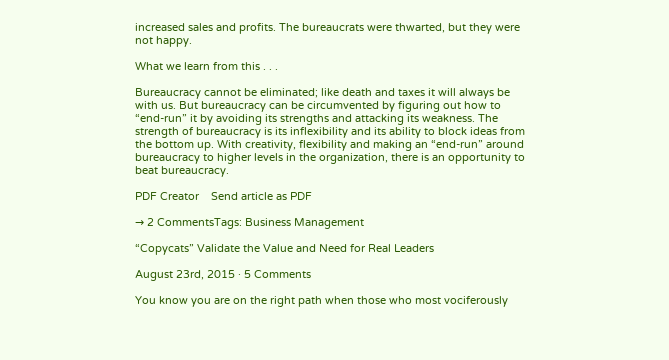increased sales and profits. The bureaucrats were thwarted, but they were not happy.

What we learn from this . . .

Bureaucracy cannot be eliminated; like death and taxes it will always be with us. But bureaucracy can be circumvented by figuring out how to “end-run” it by avoiding its strengths and attacking its weakness. The strength of bureaucracy is its inflexibility and its ability to block ideas from the bottom up. With creativity, flexibility and making an “end-run” around bureaucracy to higher levels in the organization, there is an opportunity to beat bureaucracy.

PDF Creator    Send article as PDF

→ 2 CommentsTags: Business Management

“Copycats” Validate the Value and Need for Real Leaders

August 23rd, 2015 · 5 Comments

You know you are on the right path when those who most vociferously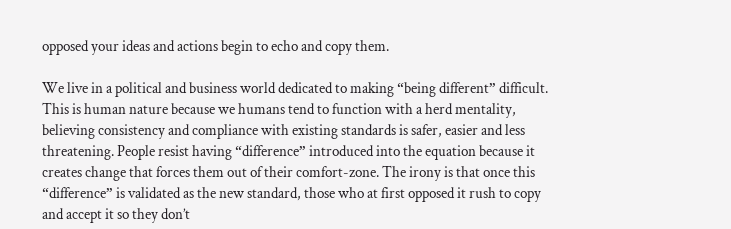opposed your ideas and actions begin to echo and copy them.

We live in a political and business world dedicated to making “being different” difficult. This is human nature because we humans tend to function with a herd mentality, believing consistency and compliance with existing standards is safer, easier and less threatening. People resist having “difference” introduced into the equation because it creates change that forces them out of their comfort-zone. The irony is that once this “difference” is validated as the new standard, those who at first opposed it rush to copy and accept it so they don’t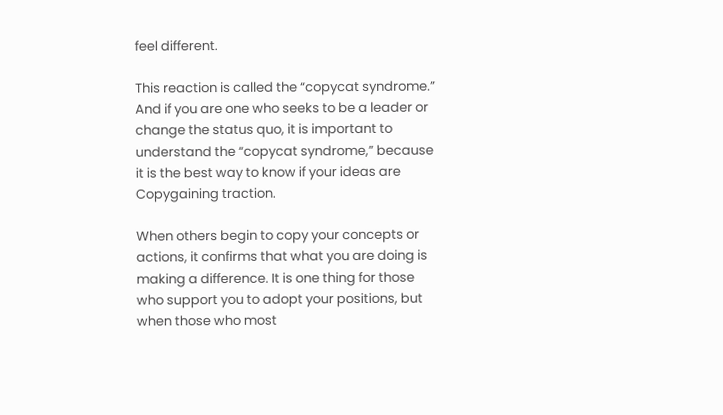feel different.

This reaction is called the “copycat syndrome.” And if you are one who seeks to be a leader or change the status quo, it is important to understand the “copycat syndrome,” because it is the best way to know if your ideas are Copygaining traction.

When others begin to copy your concepts or actions, it confirms that what you are doing is making a difference. It is one thing for those who support you to adopt your positions, but when those who most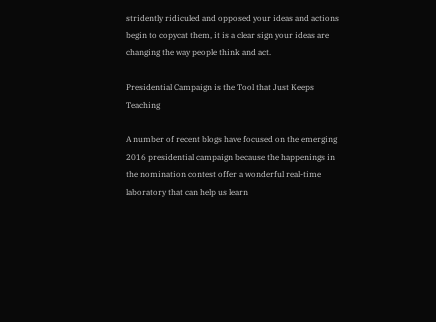stridently ridiculed and opposed your ideas and actions begin to copycat them, it is a clear sign your ideas are changing the way people think and act.

Presidential Campaign is the Tool that Just Keeps Teaching

A number of recent blogs have focused on the emerging 2016 presidential campaign because the happenings in the nomination contest offer a wonderful real-time laboratory that can help us learn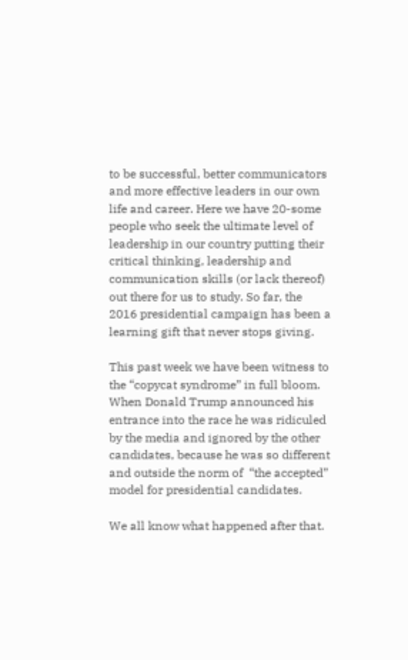to be successful, better communicators and more effective leaders in our own life and career. Here we have 20-some people who seek the ultimate level of leadership in our country putting their critical thinking, leadership and communication skills (or lack thereof) out there for us to study. So far, the 2016 presidential campaign has been a learning gift that never stops giving.

This past week we have been witness to the “copycat syndrome” in full bloom. When Donald Trump announced his entrance into the race he was ridiculed by the media and ignored by the other candidates, because he was so different and outside the norm of  “the accepted” model for presidential candidates.

We all know what happened after that.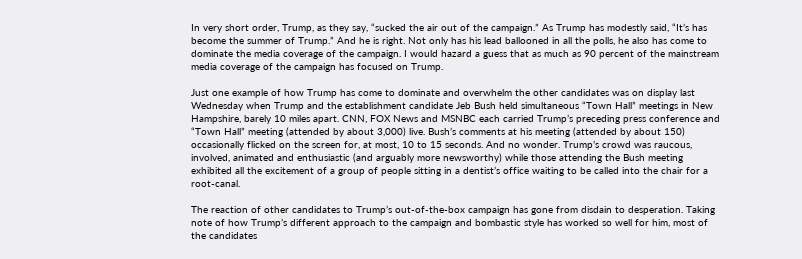In very short order, Trump, as they say, “sucked the air out of the campaign.” As Trump has modestly said, “It’s has become the summer of Trump.” And he is right. Not only has his lead ballooned in all the polls, he also has come to dominate the media coverage of the campaign. I would hazard a guess that as much as 90 percent of the mainstream media coverage of the campaign has focused on Trump.

Just one example of how Trump has come to dominate and overwhelm the other candidates was on display last Wednesday when Trump and the establishment candidate Jeb Bush held simultaneous “Town Hall” meetings in New Hampshire, barely 10 miles apart. CNN, FOX News and MSNBC each carried Trump’s preceding press conference and “Town Hall” meeting (attended by about 3,000) live. Bush’s comments at his meeting (attended by about 150) occasionally flicked on the screen for, at most, 10 to 15 seconds. And no wonder. Trump’s crowd was raucous, involved, animated and enthusiastic (and arguably more newsworthy) while those attending the Bush meeting exhibited all the excitement of a group of people sitting in a dentist’s office waiting to be called into the chair for a root-canal.

The reaction of other candidates to Trump’s out-of-the-box campaign has gone from disdain to desperation. Taking note of how Trump’s different approach to the campaign and bombastic style has worked so well for him, most of the candidates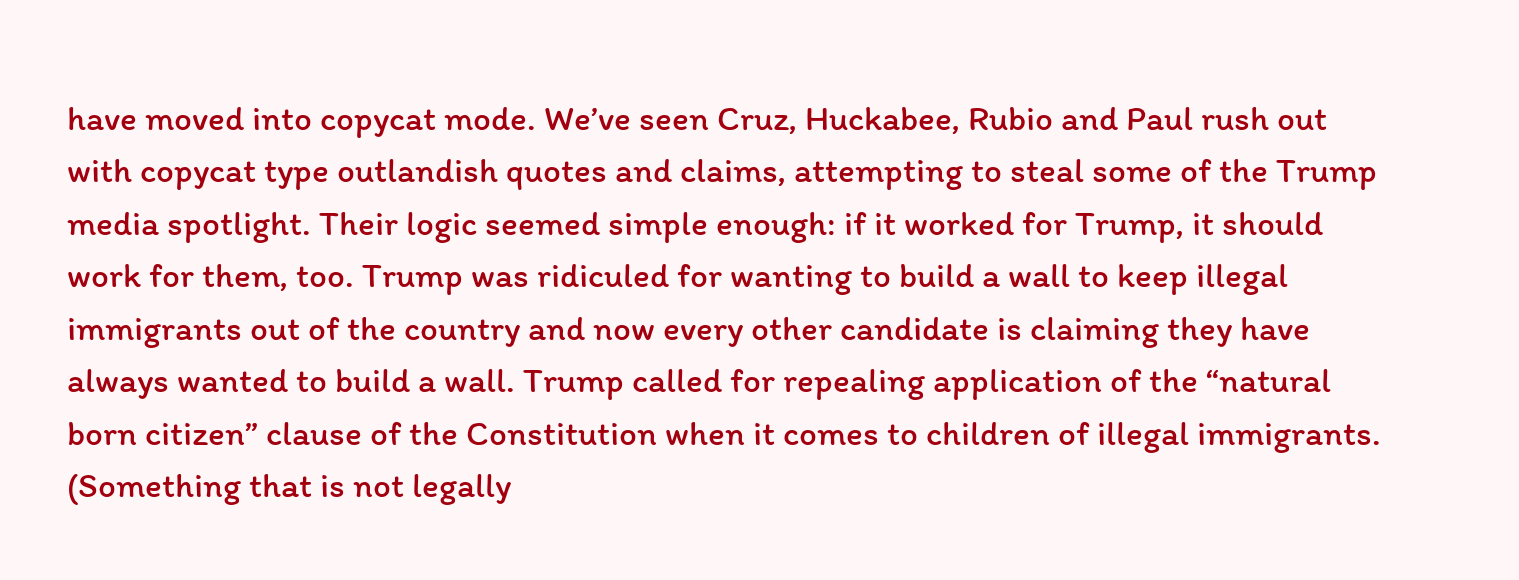have moved into copycat mode. We’ve seen Cruz, Huckabee, Rubio and Paul rush out with copycat type outlandish quotes and claims, attempting to steal some of the Trump media spotlight. Their logic seemed simple enough: if it worked for Trump, it should work for them, too. Trump was ridiculed for wanting to build a wall to keep illegal immigrants out of the country and now every other candidate is claiming they have always wanted to build a wall. Trump called for repealing application of the “natural born citizen” clause of the Constitution when it comes to children of illegal immigrants. (Something that is not legally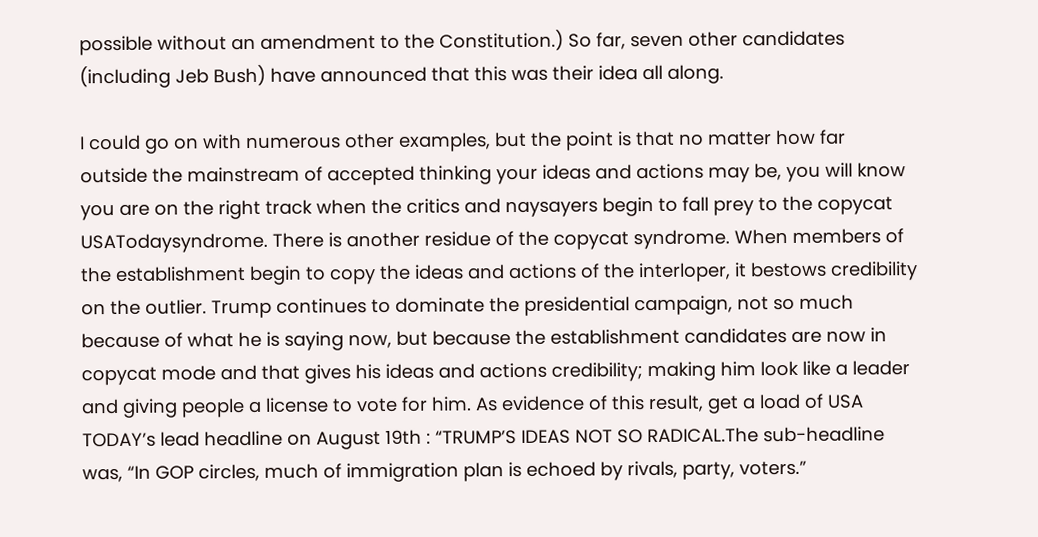possible without an amendment to the Constitution.) So far, seven other candidates (including Jeb Bush) have announced that this was their idea all along.

I could go on with numerous other examples, but the point is that no matter how far outside the mainstream of accepted thinking your ideas and actions may be, you will know you are on the right track when the critics and naysayers begin to fall prey to the copycat USATodaysyndrome. There is another residue of the copycat syndrome. When members of the establishment begin to copy the ideas and actions of the interloper, it bestows credibility on the outlier. Trump continues to dominate the presidential campaign, not so much because of what he is saying now, but because the establishment candidates are now in copycat mode and that gives his ideas and actions credibility; making him look like a leader and giving people a license to vote for him. As evidence of this result, get a load of USA TODAY’s lead headline on August 19th : “TRUMP’S IDEAS NOT SO RADICAL.The sub-headline was, “In GOP circles, much of immigration plan is echoed by rivals, party, voters.”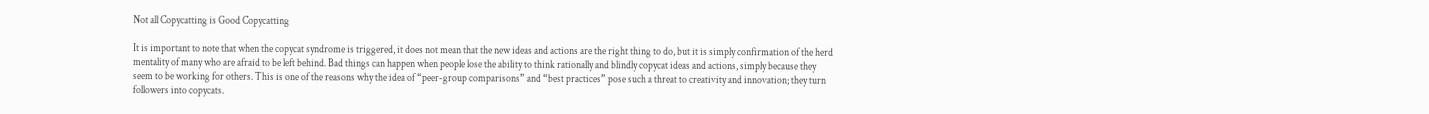Not all Copycatting is Good Copycatting

It is important to note that when the copycat syndrome is triggered, it does not mean that the new ideas and actions are the right thing to do, but it is simply confirmation of the herd mentality of many who are afraid to be left behind. Bad things can happen when people lose the ability to think rationally and blindly copycat ideas and actions, simply because they seem to be working for others. This is one of the reasons why the idea of “peer-group comparisons” and “best practices” pose such a threat to creativity and innovation; they turn followers into copycats.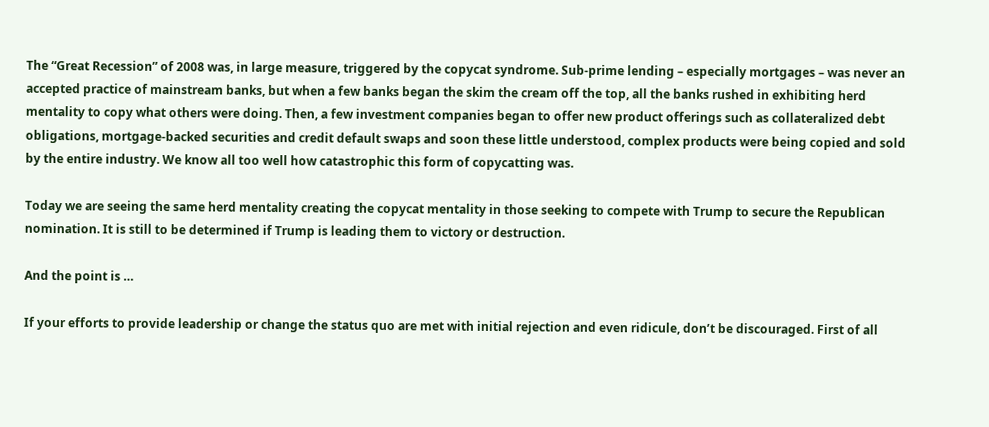The “Great Recession” of 2008 was, in large measure, triggered by the copycat syndrome. Sub-prime lending – especially mortgages – was never an accepted practice of mainstream banks, but when a few banks began the skim the cream off the top, all the banks rushed in exhibiting herd mentality to copy what others were doing. Then, a few investment companies began to offer new product offerings such as collateralized debt obligations, mortgage-backed securities and credit default swaps and soon these little understood, complex products were being copied and sold by the entire industry. We know all too well how catastrophic this form of copycatting was.

Today we are seeing the same herd mentality creating the copycat mentality in those seeking to compete with Trump to secure the Republican nomination. It is still to be determined if Trump is leading them to victory or destruction.

And the point is …

If your efforts to provide leadership or change the status quo are met with initial rejection and even ridicule, don’t be discouraged. First of all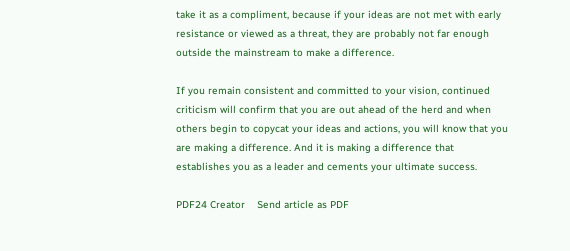take it as a compliment, because if your ideas are not met with early resistance or viewed as a threat, they are probably not far enough outside the mainstream to make a difference.

If you remain consistent and committed to your vision, continued criticism will confirm that you are out ahead of the herd and when others begin to copycat your ideas and actions, you will know that you are making a difference. And it is making a difference that establishes you as a leader and cements your ultimate success.

PDF24 Creator    Send article as PDF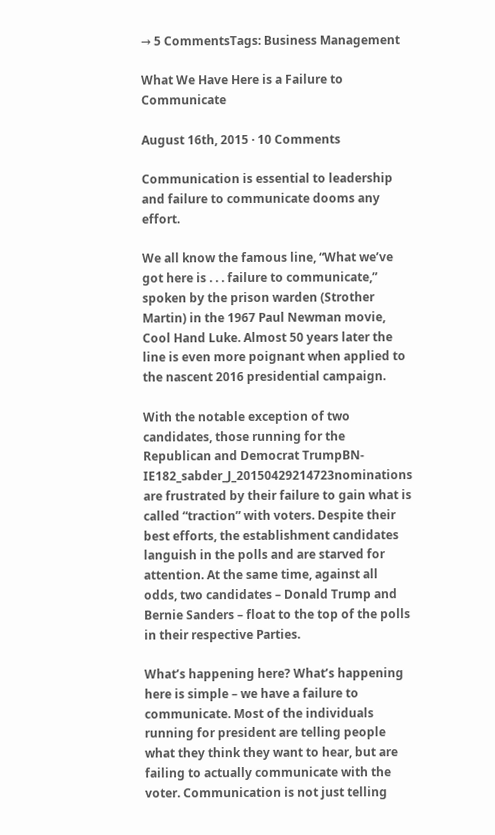→ 5 CommentsTags: Business Management

What We Have Here is a Failure to Communicate

August 16th, 2015 · 10 Comments

Communication is essential to leadership and failure to communicate dooms any effort.

We all know the famous line, “What we’ve got here is . . . failure to communicate,” spoken by the prison warden (Strother Martin) in the 1967 Paul Newman movie, Cool Hand Luke. Almost 50 years later the line is even more poignant when applied to the nascent 2016 presidential campaign.

With the notable exception of two candidates, those running for the Republican and Democrat TrumpBN-IE182_sabder_J_20150429214723nominations are frustrated by their failure to gain what is called “traction” with voters. Despite their best efforts, the establishment candidates languish in the polls and are starved for attention. At the same time, against all odds, two candidates – Donald Trump and Bernie Sanders – float to the top of the polls in their respective Parties.

What’s happening here? What’s happening here is simple – we have a failure to communicate. Most of the individuals running for president are telling people what they think they want to hear, but are failing to actually communicate with the voter. Communication is not just telling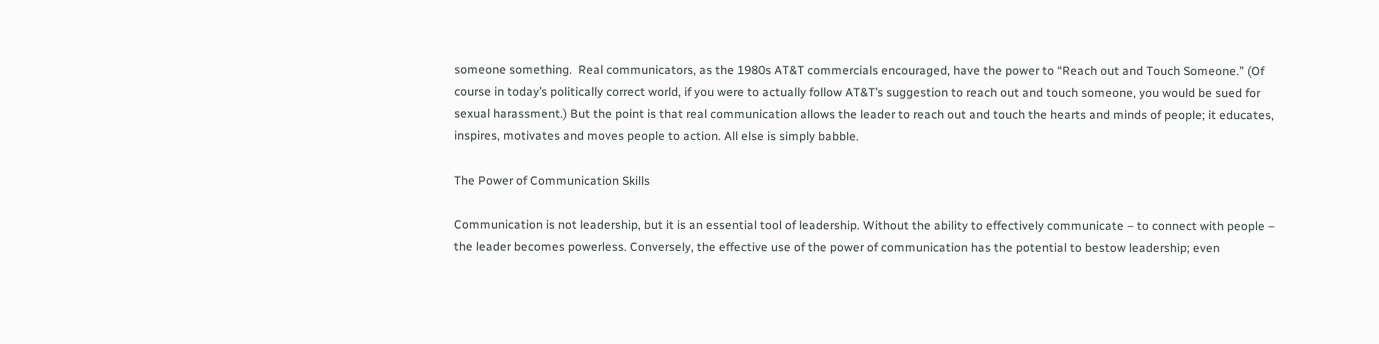someone something.  Real communicators, as the 1980s AT&T commercials encouraged, have the power to “Reach out and Touch Someone.” (Of course in today’s politically correct world, if you were to actually follow AT&T’s suggestion to reach out and touch someone, you would be sued for sexual harassment.) But the point is that real communication allows the leader to reach out and touch the hearts and minds of people; it educates, inspires, motivates and moves people to action. All else is simply babble.

The Power of Communication Skills

Communication is not leadership, but it is an essential tool of leadership. Without the ability to effectively communicate – to connect with people – the leader becomes powerless. Conversely, the effective use of the power of communication has the potential to bestow leadership; even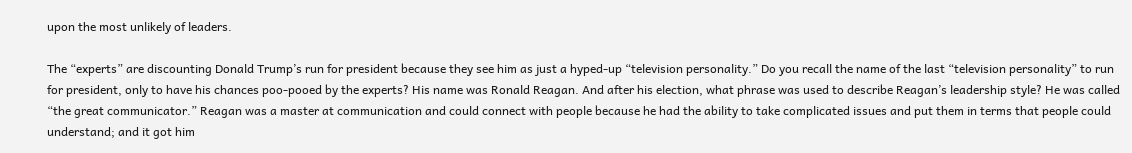upon the most unlikely of leaders.

The “experts” are discounting Donald Trump’s run for president because they see him as just a hyped-up “television personality.” Do you recall the name of the last “television personality” to run for president, only to have his chances poo-pooed by the experts? His name was Ronald Reagan. And after his election, what phrase was used to describe Reagan’s leadership style? He was called “the great communicator.” Reagan was a master at communication and could connect with people because he had the ability to take complicated issues and put them in terms that people could understand; and it got him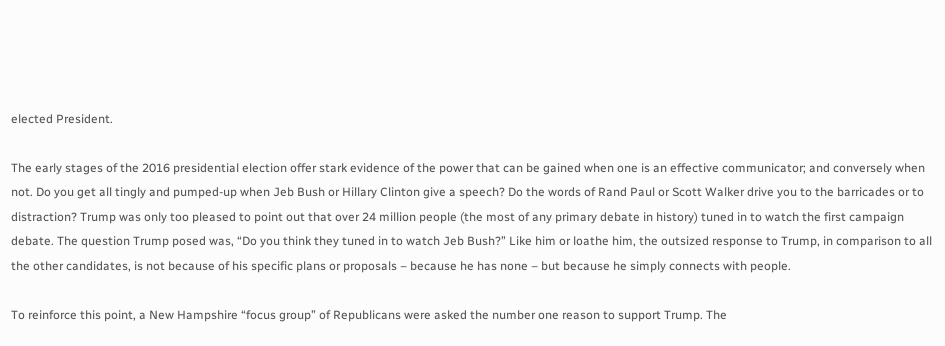elected President.

The early stages of the 2016 presidential election offer stark evidence of the power that can be gained when one is an effective communicator; and conversely when not. Do you get all tingly and pumped-up when Jeb Bush or Hillary Clinton give a speech? Do the words of Rand Paul or Scott Walker drive you to the barricades or to distraction? Trump was only too pleased to point out that over 24 million people (the most of any primary debate in history) tuned in to watch the first campaign debate. The question Trump posed was, “Do you think they tuned in to watch Jeb Bush?” Like him or loathe him, the outsized response to Trump, in comparison to all the other candidates, is not because of his specific plans or proposals – because he has none – but because he simply connects with people.

To reinforce this point, a New Hampshire “focus group” of Republicans were asked the number one reason to support Trump. The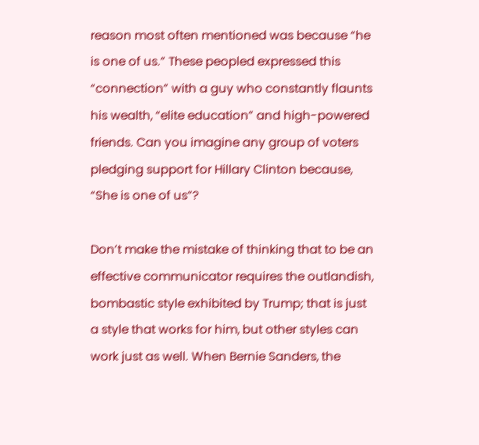reason most often mentioned was because “he is one of us.” These peopled expressed this “connection” with a guy who constantly flaunts his wealth, “elite education” and high-powered friends. Can you imagine any group of voters pledging support for Hillary Clinton because, “She is one of us”?

Don’t make the mistake of thinking that to be an effective communicator requires the outlandish, bombastic style exhibited by Trump; that is just a style that works for him, but other styles can work just as well. When Bernie Sanders, the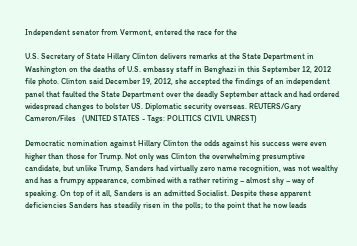Independent senator from Vermont, entered the race for the

U.S. Secretary of State Hillary Clinton delivers remarks at the State Department in Washington on the deaths of U.S. embassy staff in Benghazi in this September 12, 2012 file photo. Clinton said December 19, 2012, she accepted the findings of an independent panel that faulted the State Department over the deadly September attack and had ordered widespread changes to bolster US. Diplomatic security overseas. REUTERS/Gary Cameron/Files   (UNITED STATES - Tags: POLITICS CIVIL UNREST)

Democratic nomination against Hillary Clinton the odds against his success were even higher than those for Trump. Not only was Clinton the overwhelming presumptive candidate, but unlike Trump, Sanders had virtually zero name recognition, was not wealthy and has a frumpy appearance, combined with a rather retiring – almost shy – way of speaking. On top of it all, Sanders is an admitted Socialist. Despite these apparent deficiencies Sanders has steadily risen in the polls; to the point that he now leads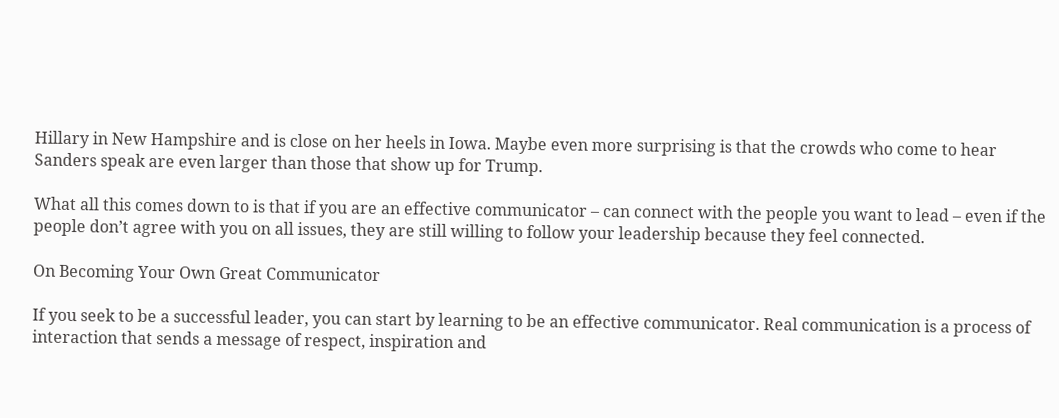Hillary in New Hampshire and is close on her heels in Iowa. Maybe even more surprising is that the crowds who come to hear Sanders speak are even larger than those that show up for Trump.

What all this comes down to is that if you are an effective communicator – can connect with the people you want to lead – even if the people don’t agree with you on all issues, they are still willing to follow your leadership because they feel connected.

On Becoming Your Own Great Communicator

If you seek to be a successful leader, you can start by learning to be an effective communicator. Real communication is a process of interaction that sends a message of respect, inspiration and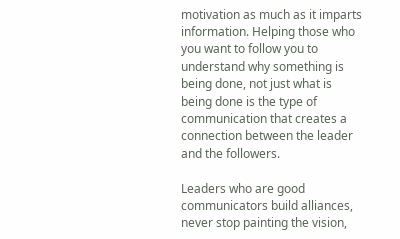motivation as much as it imparts information. Helping those who you want to follow you to understand why something is being done, not just what is being done is the type of communication that creates a connection between the leader and the followers.

Leaders who are good communicators build alliances, never stop painting the vision,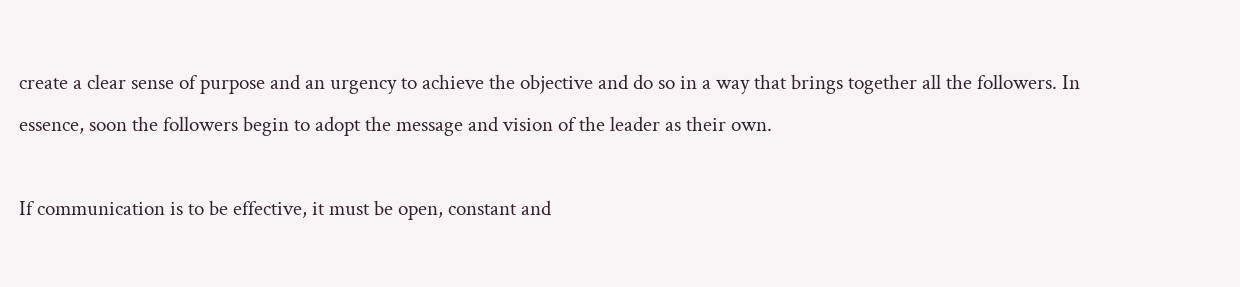create a clear sense of purpose and an urgency to achieve the objective and do so in a way that brings together all the followers. In essence, soon the followers begin to adopt the message and vision of the leader as their own.

If communication is to be effective, it must be open, constant and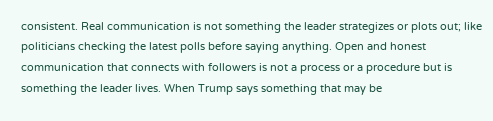consistent. Real communication is not something the leader strategizes or plots out; like politicians checking the latest polls before saying anything. Open and honest communication that connects with followers is not a process or a procedure but is something the leader lives. When Trump says something that may be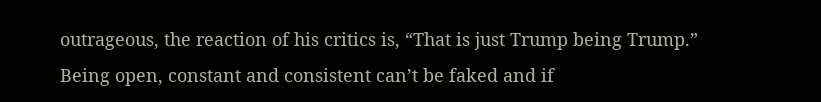outrageous, the reaction of his critics is, “That is just Trump being Trump.” Being open, constant and consistent can’t be faked and if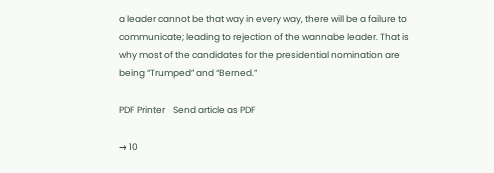a leader cannot be that way in every way, there will be a failure to communicate; leading to rejection of the wannabe leader. That is why most of the candidates for the presidential nomination are being “Trumped” and “Berned.”

PDF Printer    Send article as PDF

→ 10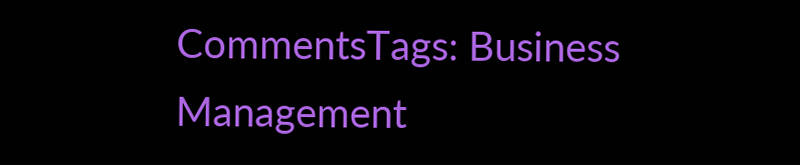CommentsTags: Business Management